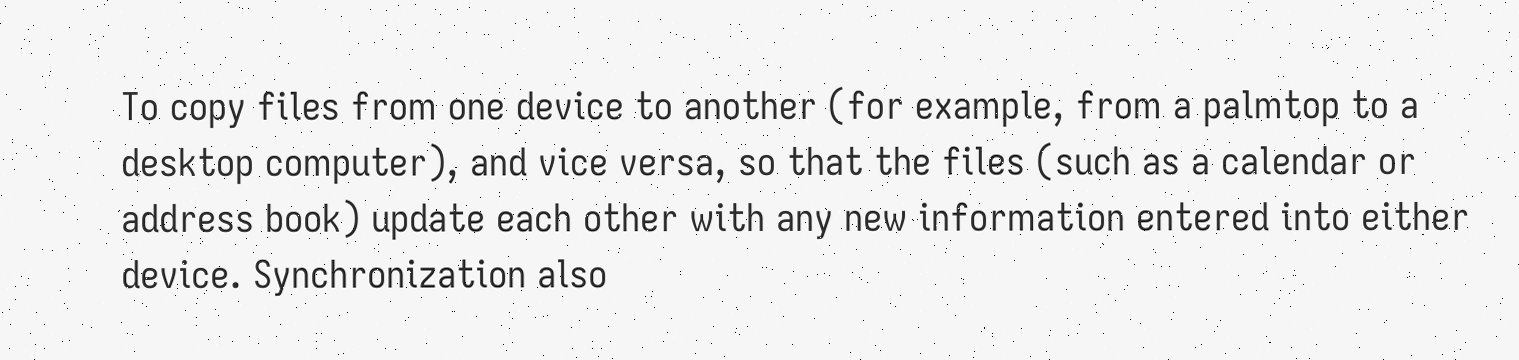To copy files from one device to another (for example, from a palmtop to a desktop computer), and vice versa, so that the files (such as a calendar or address book) update each other with any new information entered into either device. Synchronization also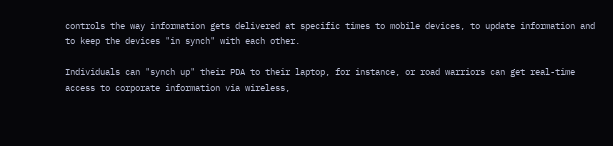controls the way information gets delivered at specific times to mobile devices, to update information and to keep the devices "in synch" with each other.

Individuals can "synch up" their PDA to their laptop, for instance, or road warriors can get real-time access to corporate information via wireless,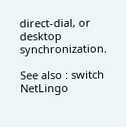direct-dial, or desktop synchronization.

See also : switch
NetLingo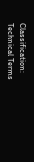Classification: Technical Terms